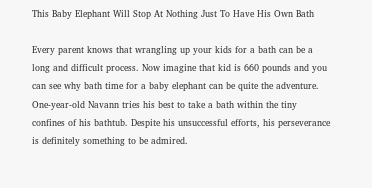This Baby Elephant Will Stop At Nothing Just To Have His Own Bath

Every parent knows that wrangling up your kids for a bath can be a long and difficult process. Now imagine that kid is 660 pounds and you can see why bath time for a baby elephant can be quite the adventure. One-year-old Navann tries his best to take a bath within the tiny confines of his bathtub. Despite his unsuccessful efforts, his perseverance is definitely something to be admired.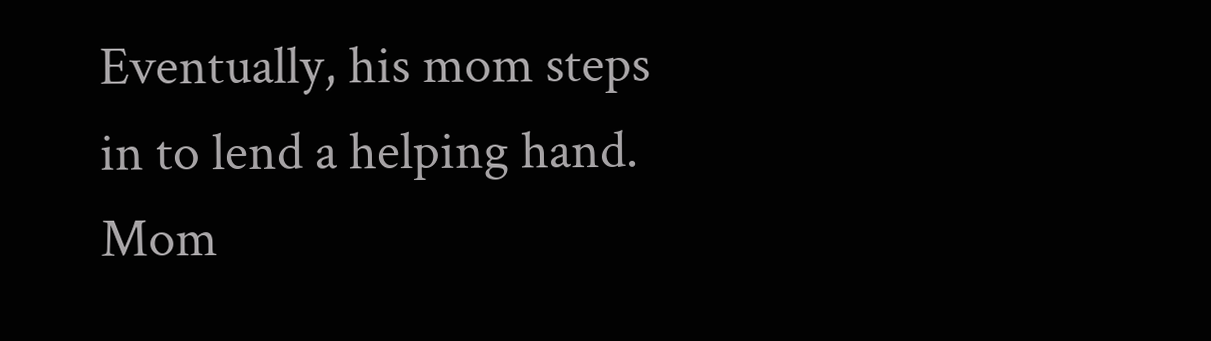Eventually, his mom steps in to lend a helping hand. Mom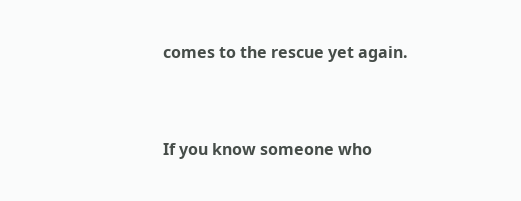comes to the rescue yet again.


If you know someone who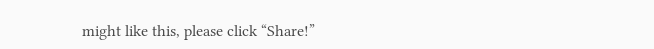might like this, please click “Share!”